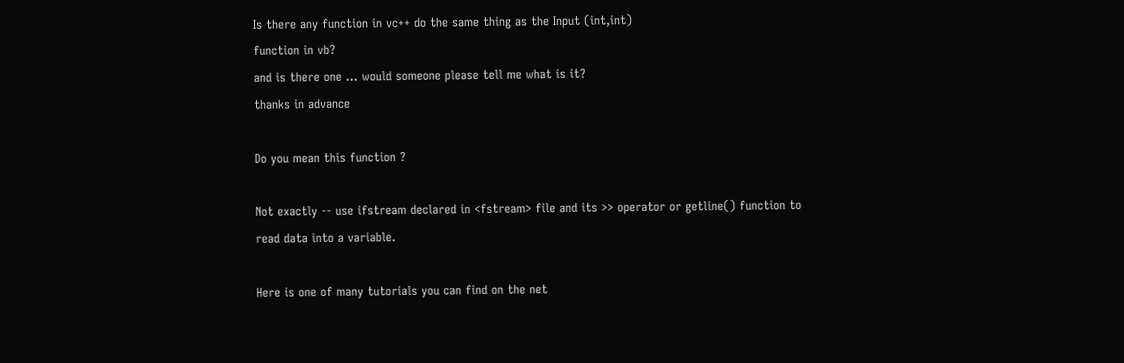Is there any function in vc++ do the same thing as the Input (int,int)
function in vb?
and is there one ... would someone please tell me what is it?
thanks in advance

Do you mean this function ?

Not exactly -- use ifstream declared in <fstream> file and its >> operator or getline() function to read data into a variable.

Here is one of many tutorials you can find on the net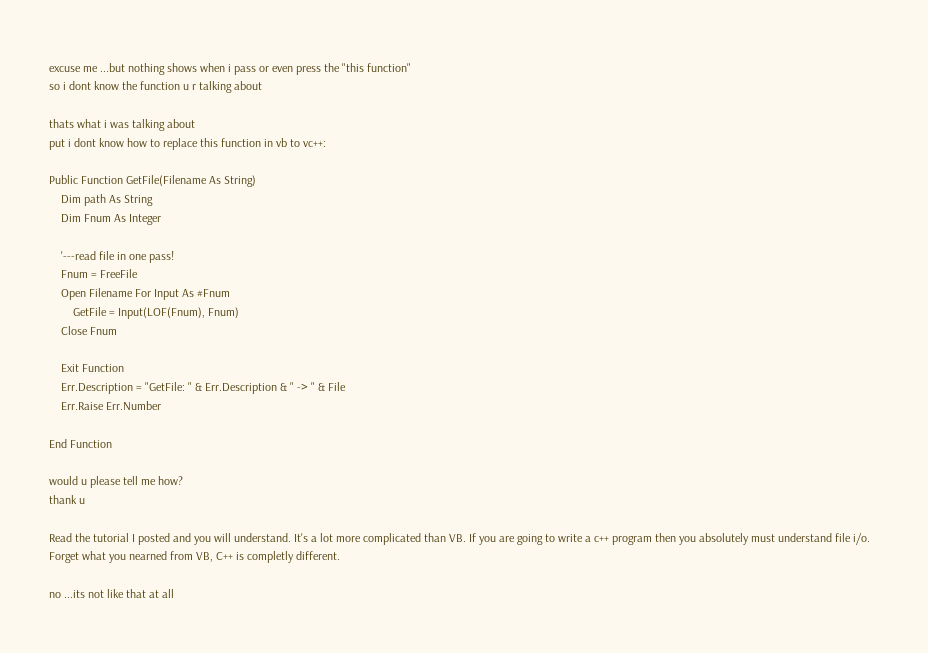excuse me ...but nothing shows when i pass or even press the "this function"
so i dont know the function u r talking about

thats what i was talking about
put i dont know how to replace this function in vb to vc++:

Public Function GetFile(Filename As String)
    Dim path As String
    Dim Fnum As Integer

    '---read file in one pass!
    Fnum = FreeFile
    Open Filename For Input As #Fnum
        GetFile = Input(LOF(Fnum), Fnum)
    Close Fnum

    Exit Function
    Err.Description = "GetFile: " & Err.Description & " -> " & File
    Err.Raise Err.Number

End Function

would u please tell me how?
thank u

Read the tutorial I posted and you will understand. It's a lot more complicated than VB. If you are going to write a c++ program then you absolutely must understand file i/o. Forget what you nearned from VB, C++ is completly different.

no ...its not like that at all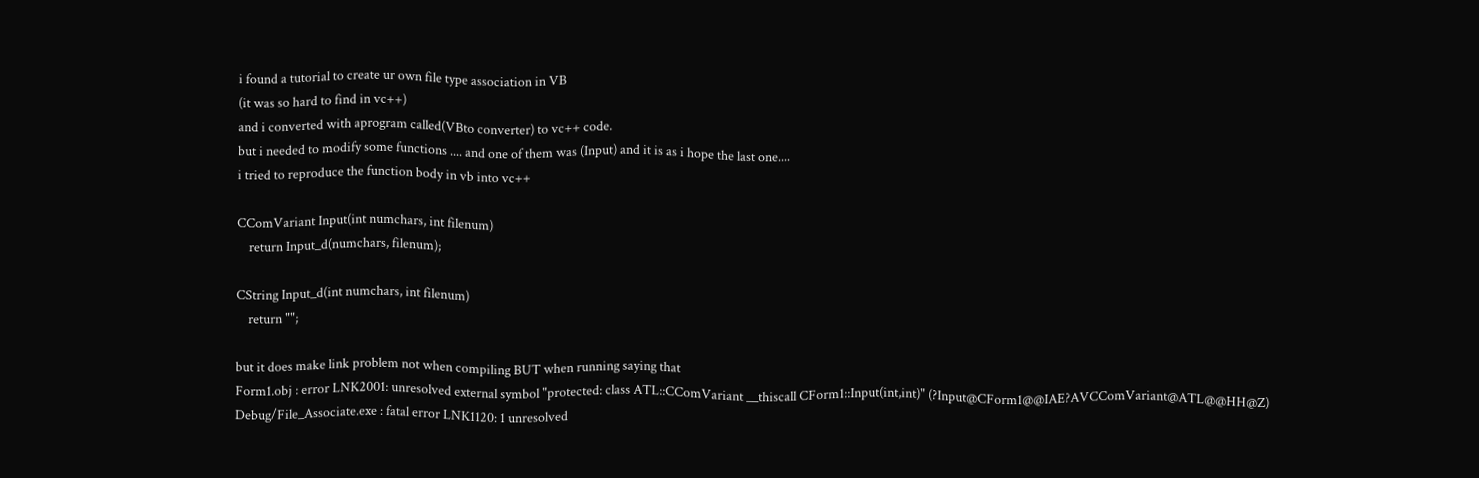i found a tutorial to create ur own file type association in VB
(it was so hard to find in vc++)
and i converted with aprogram called(VBto converter) to vc++ code.
but i needed to modify some functions .... and one of them was (Input) and it is as i hope the last one....
i tried to reproduce the function body in vb into vc++

CComVariant Input(int numchars, int filenum)
    return Input_d(numchars, filenum);

CString Input_d(int numchars, int filenum)
    return "";

but it does make link problem not when compiling BUT when running saying that
Form1.obj : error LNK2001: unresolved external symbol "protected: class ATL::CComVariant __thiscall CForm1::Input(int,int)" (?Input@CForm1@@IAE?AVCComVariant@ATL@@HH@Z)
Debug/File_Associate.exe : fatal error LNK1120: 1 unresolved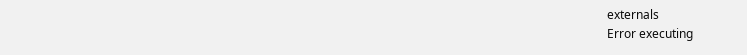externals
Error executing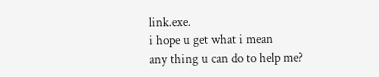link.exe.
i hope u get what i mean
any thing u can do to help me?